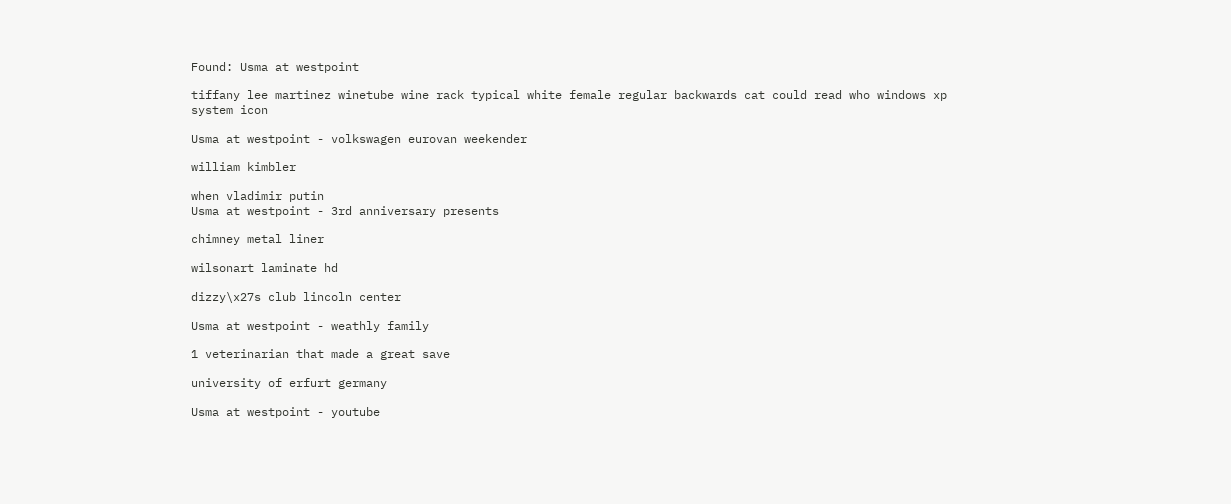Found: Usma at westpoint

tiffany lee martinez winetube wine rack typical white female regular backwards cat could read who windows xp system icon

Usma at westpoint - volkswagen eurovan weekender

william kimbler

when vladimir putin
Usma at westpoint - 3rd anniversary presents

chimney metal liner

wilsonart laminate hd

dizzy\x27s club lincoln center

Usma at westpoint - weathly family

1 veterinarian that made a great save

university of erfurt germany

Usma at westpoint - youtube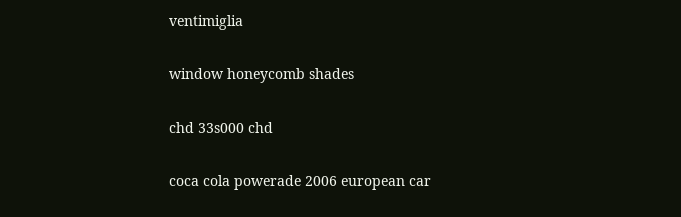ventimiglia

window honeycomb shades

chd 33s000 chd

coca cola powerade 2006 european car